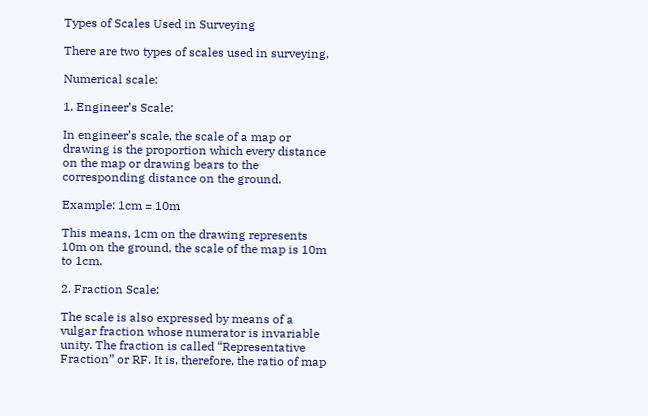Types of Scales Used in Surveying

There are two types of scales used in surveying.

Numerical scale:

1. Engineer’s Scale:

In engineer’s scale, the scale of a map or drawing is the proportion which every distance on the map or drawing bears to the corresponding distance on the ground.

Example: 1cm = 10m

This means, 1cm on the drawing represents 10m on the ground, the scale of the map is 10m to 1cm.

2. Fraction Scale:

The scale is also expressed by means of a vulgar fraction whose numerator is invariable unity. The fraction is called “Representative Fraction” or RF. It is, therefore, the ratio of map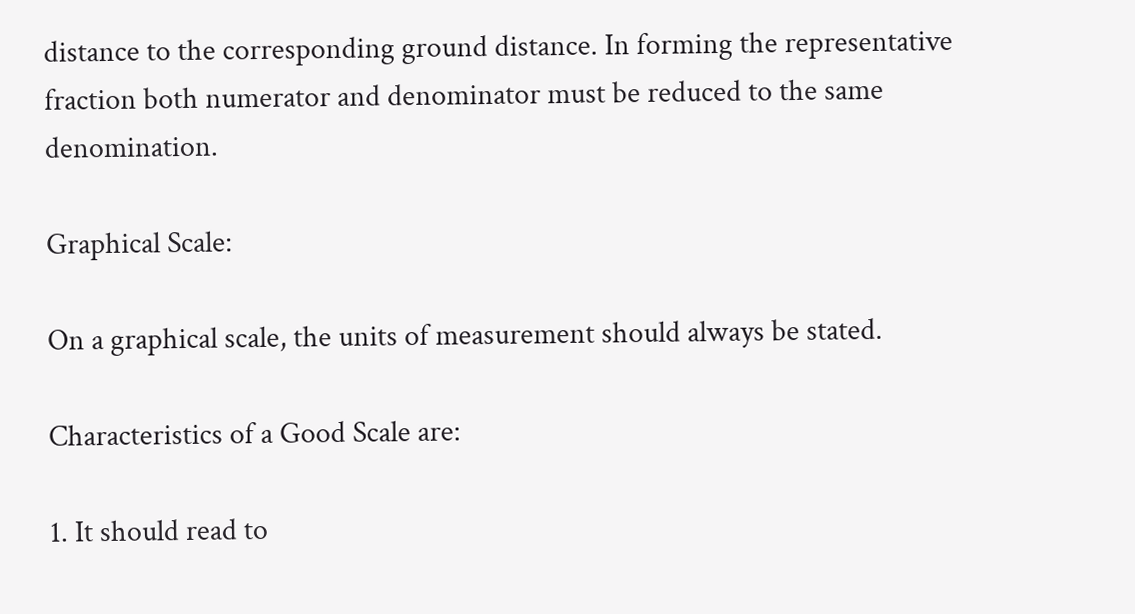distance to the corresponding ground distance. In forming the representative fraction both numerator and denominator must be reduced to the same denomination.

Graphical Scale:

On a graphical scale, the units of measurement should always be stated.

Characteristics of a Good Scale are:

1. It should read to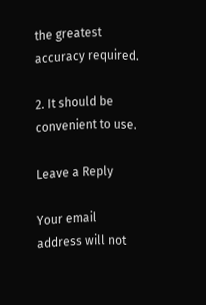the greatest accuracy required.

2. It should be convenient to use.

Leave a Reply

Your email address will not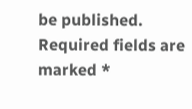be published. Required fields are marked *